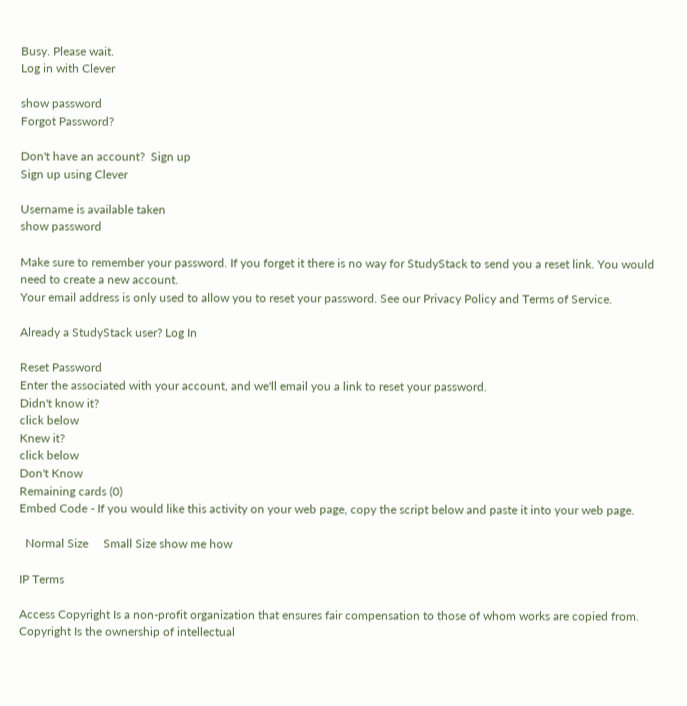Busy. Please wait.
Log in with Clever

show password
Forgot Password?

Don't have an account?  Sign up
Sign up using Clever

Username is available taken
show password

Make sure to remember your password. If you forget it there is no way for StudyStack to send you a reset link. You would need to create a new account.
Your email address is only used to allow you to reset your password. See our Privacy Policy and Terms of Service.

Already a StudyStack user? Log In

Reset Password
Enter the associated with your account, and we'll email you a link to reset your password.
Didn't know it?
click below
Knew it?
click below
Don't Know
Remaining cards (0)
Embed Code - If you would like this activity on your web page, copy the script below and paste it into your web page.

  Normal Size     Small Size show me how

IP Terms

Access Copyright Is a non-profit organization that ensures fair compensation to those of whom works are copied from.
Copyright Is the ownership of intellectual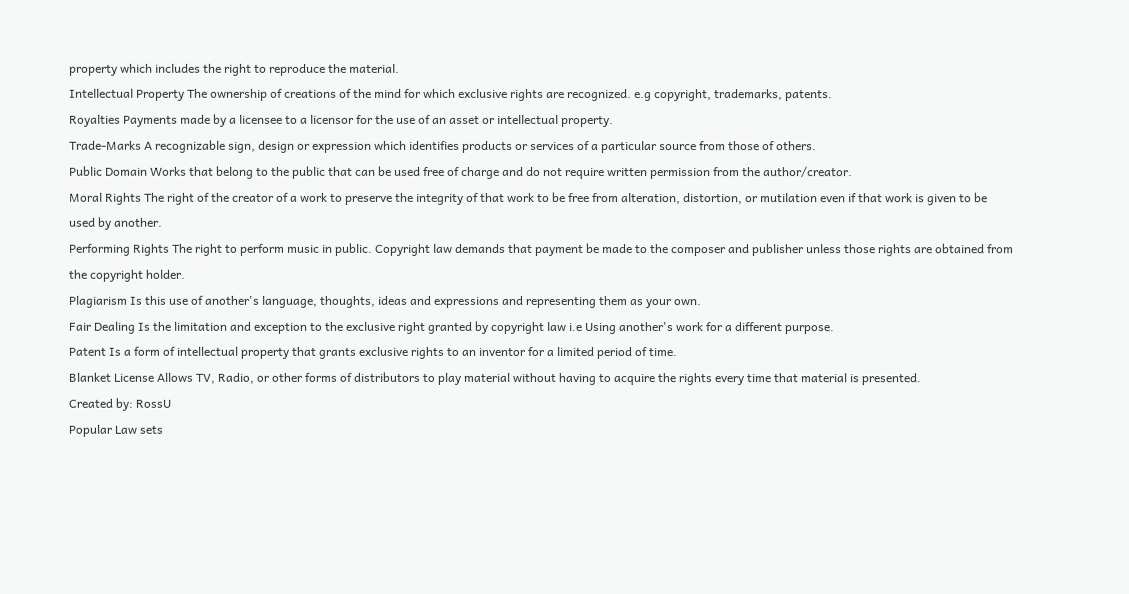property which includes the right to reproduce the material.
Intellectual Property The ownership of creations of the mind for which exclusive rights are recognized. e.g copyright, trademarks, patents.
Royalties Payments made by a licensee to a licensor for the use of an asset or intellectual property.
Trade-Marks A recognizable sign, design or expression which identifies products or services of a particular source from those of others.
Public Domain Works that belong to the public that can be used free of charge and do not require written permission from the author/creator.
Moral Rights The right of the creator of a work to preserve the integrity of that work to be free from alteration, distortion, or mutilation even if that work is given to be used by another.
Performing Rights The right to perform music in public. Copyright law demands that payment be made to the composer and publisher unless those rights are obtained from the copyright holder.
Plagiarism Is this use of another's language, thoughts, ideas and expressions and representing them as your own.
Fair Dealing Is the limitation and exception to the exclusive right granted by copyright law i.e Using another's work for a different purpose.
Patent Is a form of intellectual property that grants exclusive rights to an inventor for a limited period of time.
Blanket License Allows TV, Radio, or other forms of distributors to play material without having to acquire the rights every time that material is presented.
Created by: RossU
Popular Law sets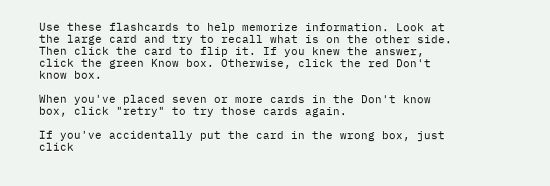Use these flashcards to help memorize information. Look at the large card and try to recall what is on the other side. Then click the card to flip it. If you knew the answer, click the green Know box. Otherwise, click the red Don't know box.

When you've placed seven or more cards in the Don't know box, click "retry" to try those cards again.

If you've accidentally put the card in the wrong box, just click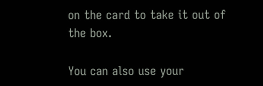on the card to take it out of the box.

You can also use your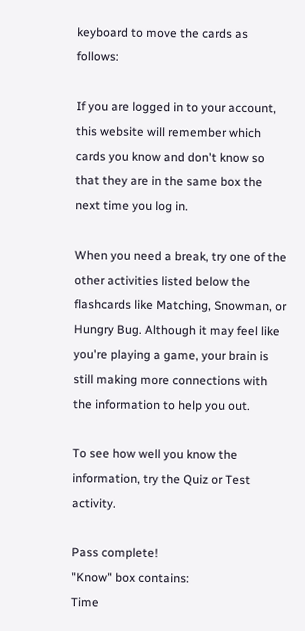keyboard to move the cards as follows:

If you are logged in to your account, this website will remember which cards you know and don't know so that they are in the same box the next time you log in.

When you need a break, try one of the other activities listed below the flashcards like Matching, Snowman, or Hungry Bug. Although it may feel like you're playing a game, your brain is still making more connections with the information to help you out.

To see how well you know the information, try the Quiz or Test activity.

Pass complete!
"Know" box contains:
Time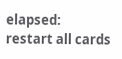elapsed:
restart all cards